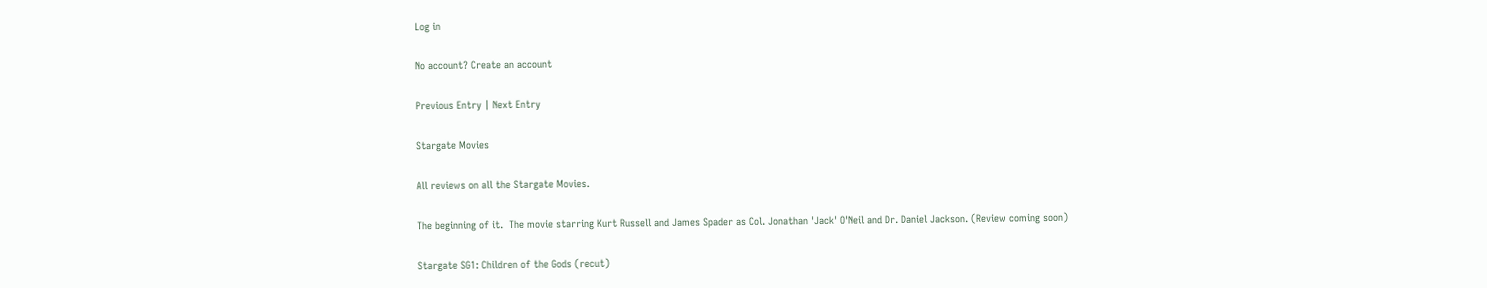Log in

No account? Create an account

Previous Entry | Next Entry

Stargate Movies

All reviews on all the Stargate Movies.

The beginning of it.  The movie starring Kurt Russell and James Spader as Col. Jonathan 'Jack' O'Neil and Dr. Daniel Jackson. (Review coming soon)

Stargate SG1: Children of the Gods (recut)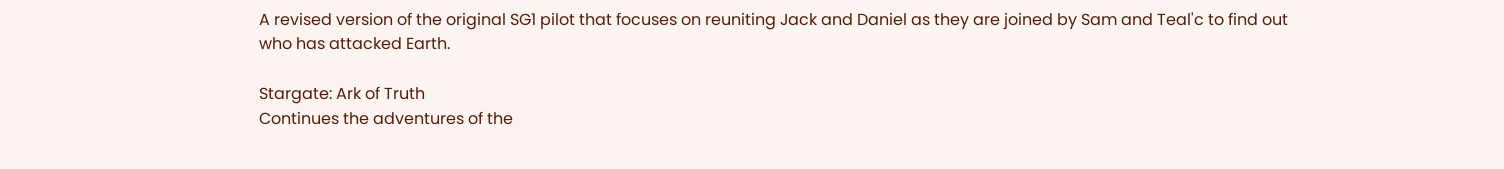A revised version of the original SG1 pilot that focuses on reuniting Jack and Daniel as they are joined by Sam and Teal'c to find out who has attacked Earth.

Stargate: Ark of Truth
Continues the adventures of the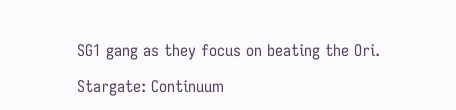SG1 gang as they focus on beating the Ori.

Stargate: Continuum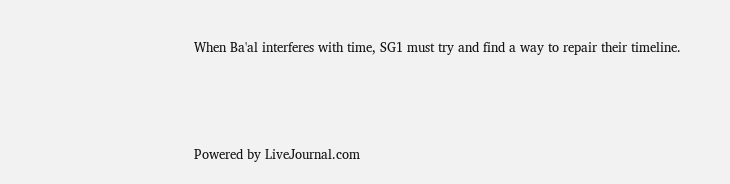When Ba'al interferes with time, SG1 must try and find a way to repair their timeline.




Powered by LiveJournal.com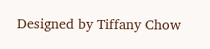Designed by Tiffany Chow